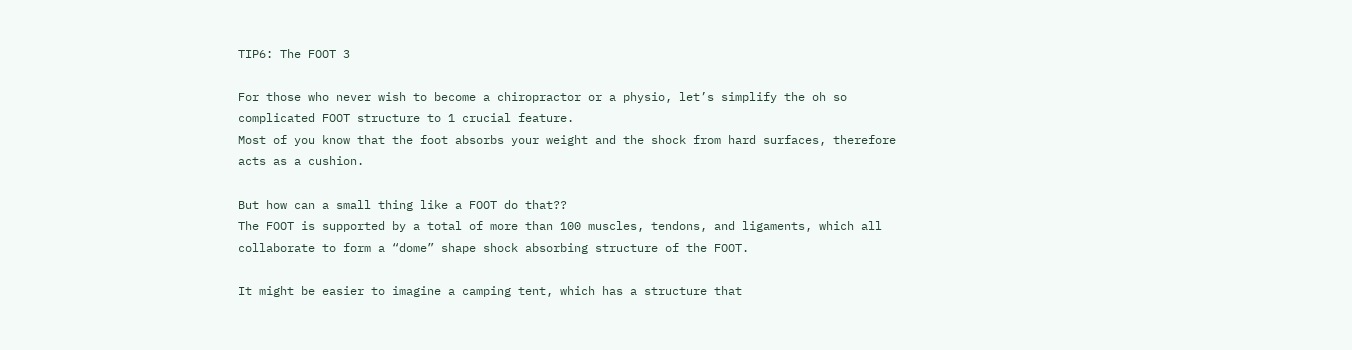TIP6: The FOOT 3

For those who never wish to become a chiropractor or a physio, let’s simplify the oh so complicated FOOT structure to 1 crucial feature.
Most of you know that the foot absorbs your weight and the shock from hard surfaces, therefore acts as a cushion.

But how can a small thing like a FOOT do that??
The FOOT is supported by a total of more than 100 muscles, tendons, and ligaments, which all collaborate to form a “dome” shape shock absorbing structure of the FOOT.

It might be easier to imagine a camping tent, which has a structure that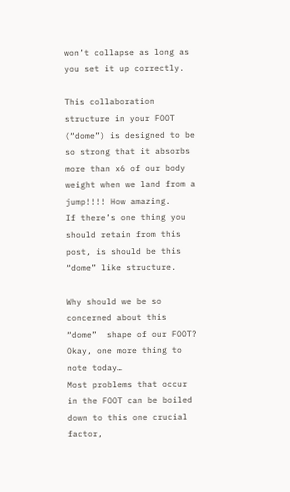won’t collapse as long as you set it up correctly.

This collaboration structure in your FOOT (“dome”) is designed to be so strong that it absorbs more than x6 of our body weight when we land from a jump!!!! How amazing.
If there’s one thing you should retain from this post, is should be this “dome” like structure.

Why should we be so concerned about this “dome”  shape of our FOOT?
Okay, one more thing to note today…
Most problems that occur in the FOOT can be boiled down to this one crucial factor,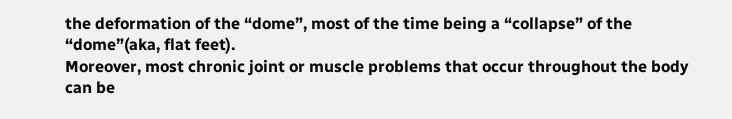the deformation of the “dome”, most of the time being a “collapse” of the “dome”(aka, flat feet).
Moreover, most chronic joint or muscle problems that occur throughout the body can be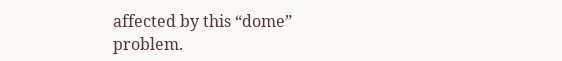affected by this “dome” problem.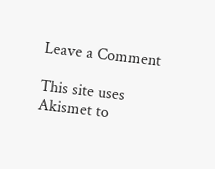Leave a Comment

This site uses Akismet to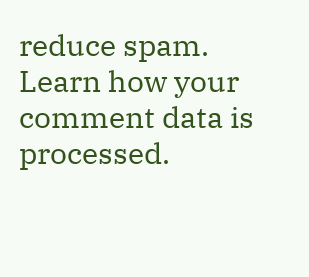reduce spam. Learn how your comment data is processed.